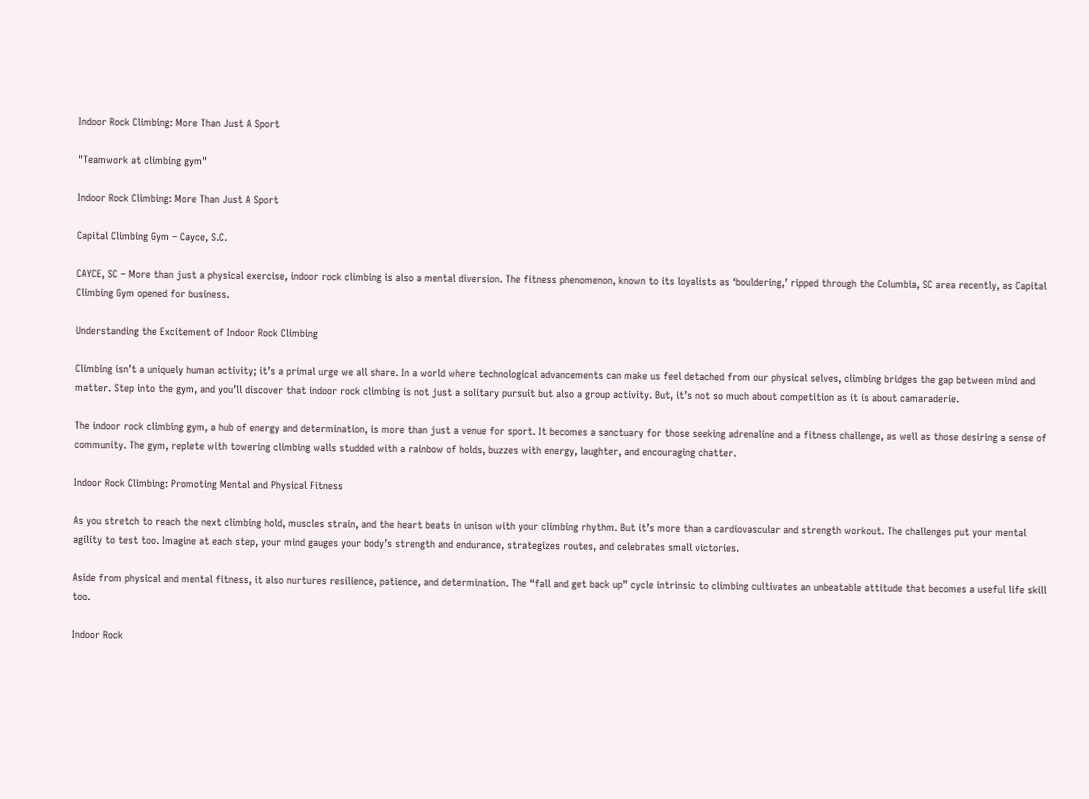Indoor Rock Climbing: More Than Just A Sport

"Teamwork at climbing gym"

Indoor Rock Climbing: More Than Just A Sport

Capital Climbing Gym – Cayce, S.C.

CAYCE, SC – More than just a physical exercise, indoor rock climbing is also a mental diversion. The fitness phenomenon, known to its loyalists as ‘bouldering,’ ripped through the Columbia, SC area recently, as Capital Climbing Gym opened for business.

Understanding the Excitement of Indoor Rock Climbing

Climbing isn’t a uniquely human activity; it’s a primal urge we all share. In a world where technological advancements can make us feel detached from our physical selves, climbing bridges the gap between mind and matter. Step into the gym, and you’ll discover that indoor rock climbing is not just a solitary pursuit but also a group activity. But, it’s not so much about competition as it is about camaraderie.

The indoor rock climbing gym, a hub of energy and determination, is more than just a venue for sport. It becomes a sanctuary for those seeking adrenaline and a fitness challenge, as well as those desiring a sense of community. The gym, replete with towering climbing walls studded with a rainbow of holds, buzzes with energy, laughter, and encouraging chatter.

Indoor Rock Climbing: Promoting Mental and Physical Fitness

As you stretch to reach the next climbing hold, muscles strain, and the heart beats in unison with your climbing rhythm. But it’s more than a cardiovascular and strength workout. The challenges put your mental agility to test too. Imagine at each step, your mind gauges your body’s strength and endurance, strategizes routes, and celebrates small victories.

Aside from physical and mental fitness, it also nurtures resilience, patience, and determination. The “fall and get back up” cycle intrinsic to climbing cultivates an unbeatable attitude that becomes a useful life skill too.

Indoor Rock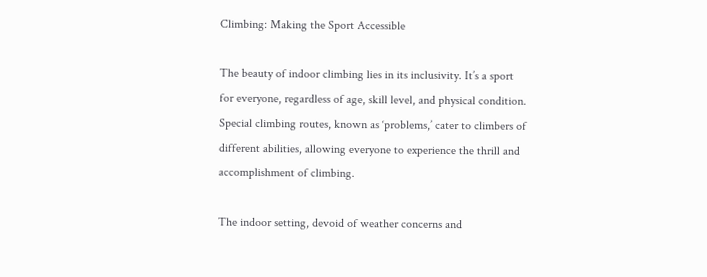Climbing: Making the Sport Accessible

The beauty of indoor climbing lies in its inclusivity. It’s a sport for everyone, regardless of age, skill level, and physical condition. Special climbing routes, known as ‘problems,’ cater to climbers of different abilities, allowing everyone to experience the thrill and accomplishment of climbing.

The indoor setting, devoid of weather concerns and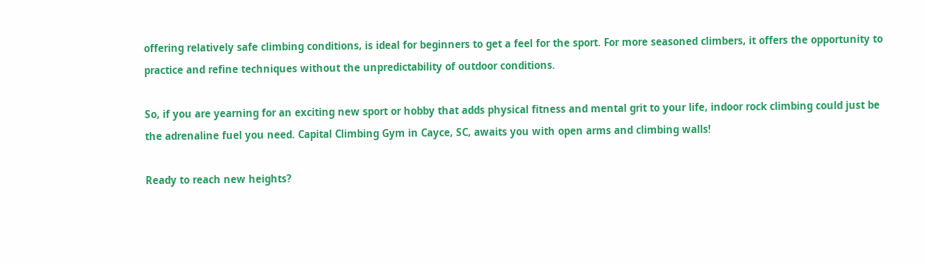offering relatively safe climbing conditions, is ideal for beginners to get a feel for the sport. For more seasoned climbers, it offers the opportunity to practice and refine techniques without the unpredictability of outdoor conditions.

So, if you are yearning for an exciting new sport or hobby that adds physical fitness and mental grit to your life, indoor rock climbing could just be the adrenaline fuel you need. Capital Climbing Gym in Cayce, SC, awaits you with open arms and climbing walls!

Ready to reach new heights?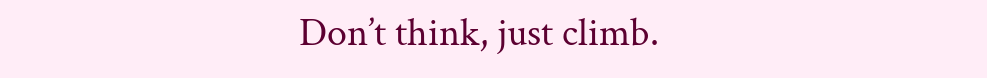Don’t think, just climb.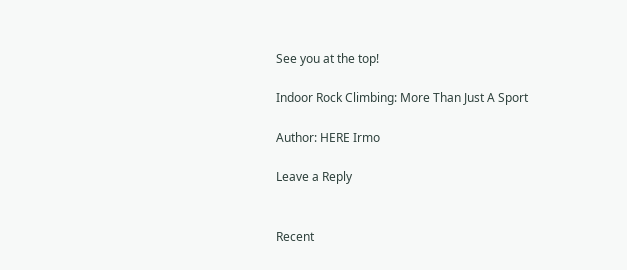See you at the top!

Indoor Rock Climbing: More Than Just A Sport

Author: HERE Irmo

Leave a Reply


Recent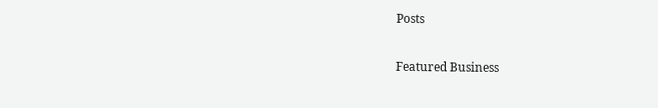Posts

Featured Business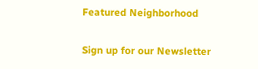Featured Neighborhood

Sign up for our Newsletter